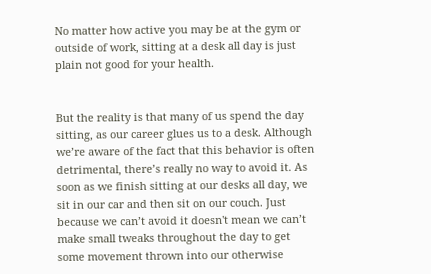No matter how active you may be at the gym or outside of work, sitting at a desk all day is just plain not good for your health.


But the reality is that many of us spend the day sitting, as our career glues us to a desk. Although we’re aware of the fact that this behavior is often detrimental, there’s really no way to avoid it. As soon as we finish sitting at our desks all day, we sit in our car and then sit on our couch. Just because we can’t avoid it doesn't mean we can’t make small tweaks throughout the day to get some movement thrown into our otherwise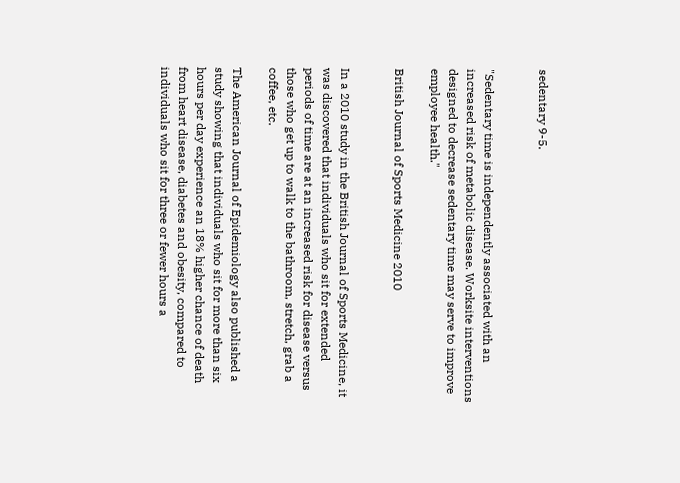sedentary 9-5.


"Sedentary time is independently associated with an increased risk of metabolic disease. Worksite interventions designed to decrease sedentary time may serve to improve employee health."

British Journal of Sports Medicine 2010


In a 2010 study in the British Journal of Sports Medicine, it was discovered that individuals who sit for extended periods of time are at an increased risk for disease versus those who get up to walk to the bathroom, stretch, grab a coffee, etc.

The American Journal of Epidemiology also published a study showing that individuals who sit for more than six hours per day experience an 18% higher chance of death from heart disease, diabetes and obesity, compared to individuals who sit for three or fewer hours a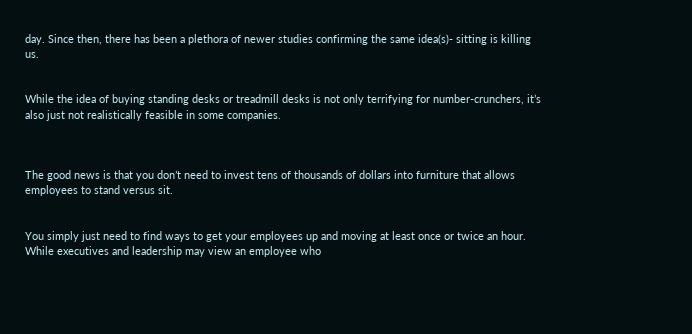day. Since then, there has been a plethora of newer studies confirming the same idea(s)- sitting is killing us.


While the idea of buying standing desks or treadmill desks is not only terrifying for number-crunchers, it’s also just not realistically feasible in some companies.



The good news is that you don’t need to invest tens of thousands of dollars into furniture that allows employees to stand versus sit.


You simply just need to find ways to get your employees up and moving at least once or twice an hour. While executives and leadership may view an employee who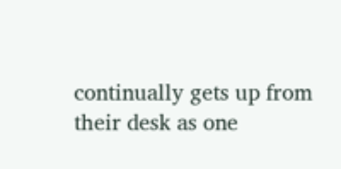continually gets up from their desk as one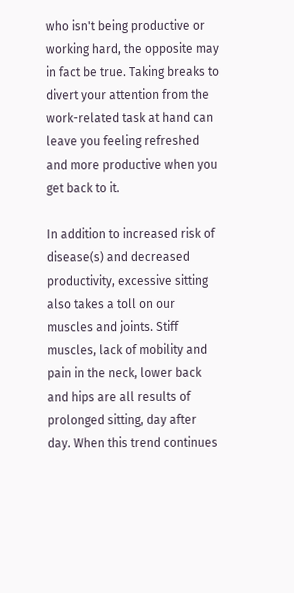who isn't being productive or working hard, the opposite may in fact be true. Taking breaks to divert your attention from the work-related task at hand can leave you feeling refreshed and more productive when you get back to it.

In addition to increased risk of disease(s) and decreased productivity, excessive sitting also takes a toll on our muscles and joints. Stiff muscles, lack of mobility and pain in the neck, lower back and hips are all results of prolonged sitting, day after day. When this trend continues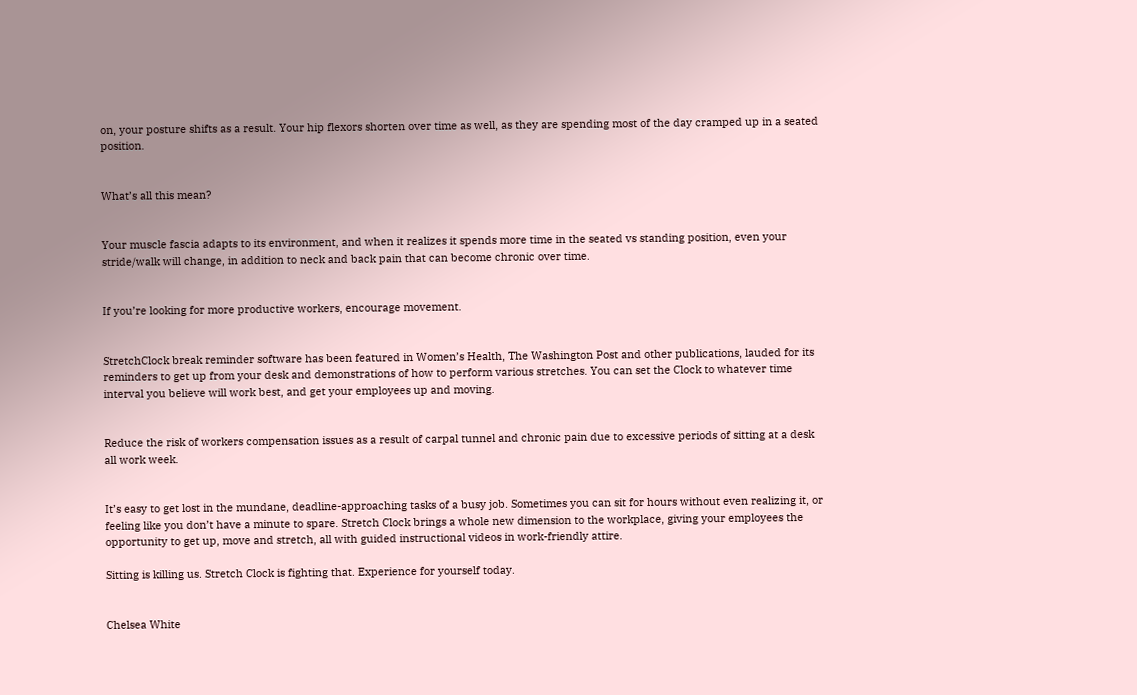on, your posture shifts as a result. Your hip flexors shorten over time as well, as they are spending most of the day cramped up in a seated position.


What’s all this mean?


Your muscle fascia adapts to its environment, and when it realizes it spends more time in the seated vs standing position, even your stride/walk will change, in addition to neck and back pain that can become chronic over time.


If you’re looking for more productive workers, encourage movement.


StretchClock break reminder software has been featured in Women’s Health, The Washington Post and other publications, lauded for its reminders to get up from your desk and demonstrations of how to perform various stretches. You can set the Clock to whatever time interval you believe will work best, and get your employees up and moving.


Reduce the risk of workers compensation issues as a result of carpal tunnel and chronic pain due to excessive periods of sitting at a desk all work week.


It’s easy to get lost in the mundane, deadline-approaching tasks of a busy job. Sometimes you can sit for hours without even realizing it, or feeling like you don’t have a minute to spare. Stretch Clock brings a whole new dimension to the workplace, giving your employees the opportunity to get up, move and stretch, all with guided instructional videos in work-friendly attire.

Sitting is killing us. Stretch Clock is fighting that. Experience for yourself today.


Chelsea White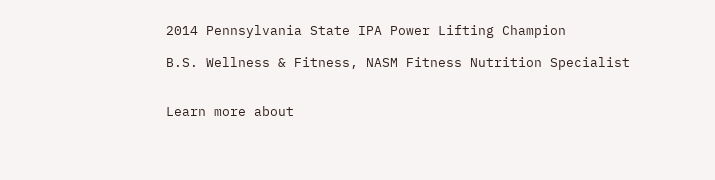2014 Pennsylvania State IPA Power Lifting Champion

B.S. Wellness & Fitness, NASM Fitness Nutrition Specialist


Learn more about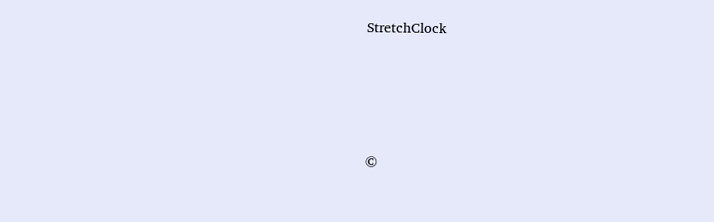StretchClock





©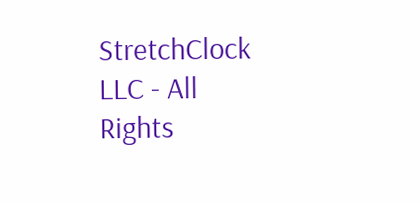StretchClock LLC - All Rights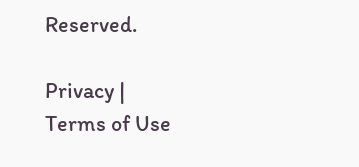Reserved.

Privacy | Terms of Use